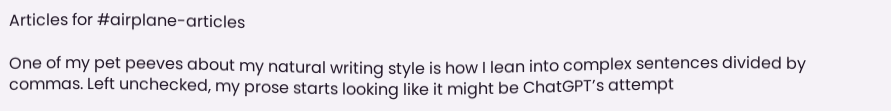Articles for #airplane-articles

One of my pet peeves about my natural writing style is how I lean into complex sentences divided by commas. Left unchecked, my prose starts looking like it might be ChatGPT’s attempt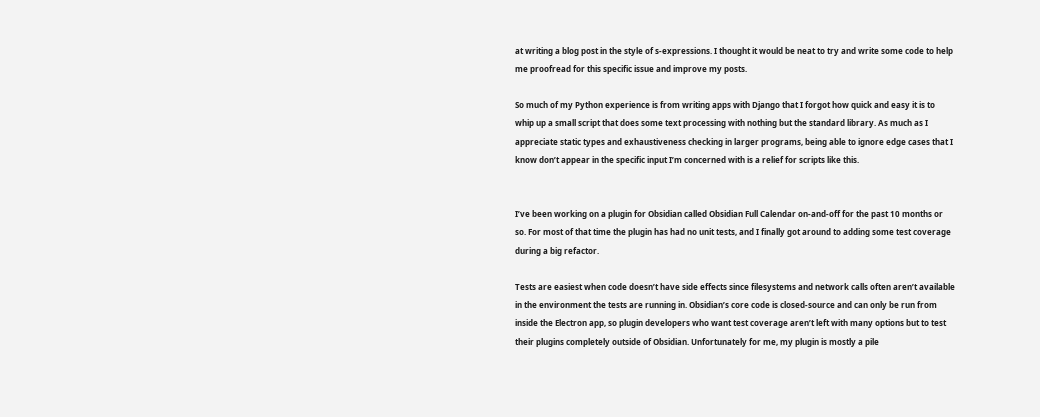at writing a blog post in the style of s-expressions. I thought it would be neat to try and write some code to help me proofread for this specific issue and improve my posts.

So much of my Python experience is from writing apps with Django that I forgot how quick and easy it is to whip up a small script that does some text processing with nothing but the standard library. As much as I appreciate static types and exhaustiveness checking in larger programs, being able to ignore edge cases that I know don’t appear in the specific input I’m concerned with is a relief for scripts like this.


I’ve been working on a plugin for Obsidian called Obsidian Full Calendar on-and-off for the past 10 months or so. For most of that time the plugin has had no unit tests, and I finally got around to adding some test coverage during a big refactor.

Tests are easiest when code doesn’t have side effects since filesystems and network calls often aren’t available in the environment the tests are running in. Obsidian’s core code is closed-source and can only be run from inside the Electron app, so plugin developers who want test coverage aren’t left with many options but to test their plugins completely outside of Obsidian. Unfortunately for me, my plugin is mostly a pile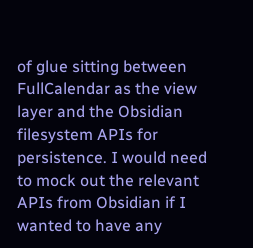of glue sitting between FullCalendar as the view layer and the Obsidian filesystem APIs for persistence. I would need to mock out the relevant APIs from Obsidian if I wanted to have any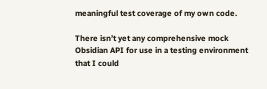meaningful test coverage of my own code.

There isn’t yet any comprehensive mock Obsidian API for use in a testing environment that I could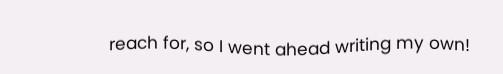reach for, so I went ahead writing my own!